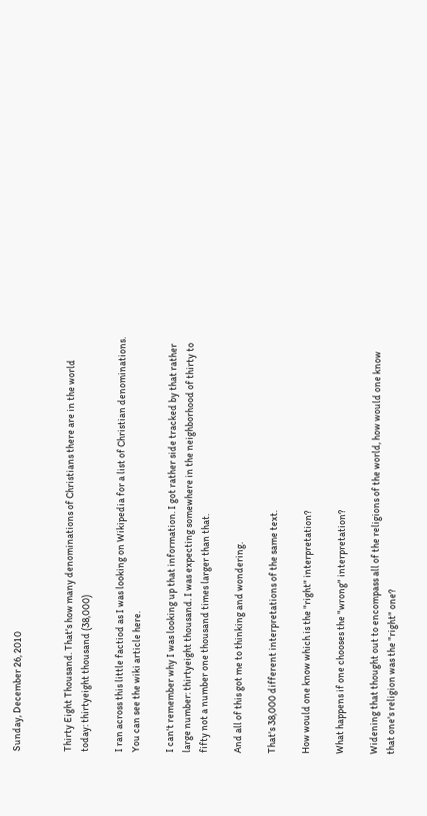Sunday, December 26, 2010


Thirty Eight Thousand. That's how many denominations of Christians there are in the world today: thirtyeight thousand (38,000)

I ran across this little factiod as I was looking on Wikipedia for a list of Christian denominations. You can see the wiki article here.

I can't remember why I was looking up that information. I got rather side tracked by that rather large number: thirtyeight thousand. I was expecting somewhere in the neighborhood of thirty to fifty not a number one thousand times larger than that.

And all of this got me to thinking and wondering.

That's 38,000 different interpretations of the same text.

How would one know which is the "right" interpretation?

What happens if one chooses the "wrong" interpretation?

Widening that thought out to encompass all of the religions of the world, how would one know that one's religion was the "right" one?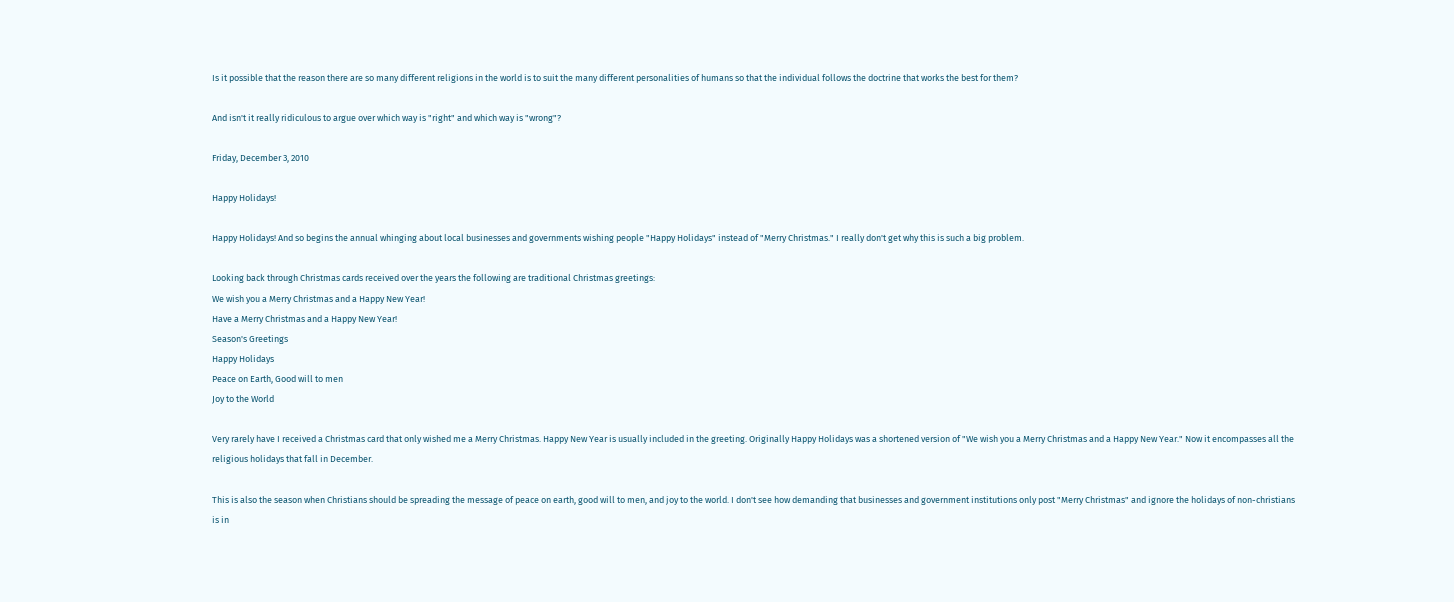Is it possible that the reason there are so many different religions in the world is to suit the many different personalities of humans so that the individual follows the doctrine that works the best for them?

And isn't it really ridiculous to argue over which way is "right" and which way is "wrong"?

Friday, December 3, 2010

Happy Holidays!

Happy Holidays! And so begins the annual whinging about local businesses and governments wishing people "Happy Holidays" instead of "Merry Christmas." I really don't get why this is such a big problem.

Looking back through Christmas cards received over the years the following are traditional Christmas greetings:
We wish you a Merry Christmas and a Happy New Year!
Have a Merry Christmas and a Happy New Year!
Season's Greetings
Happy Holidays
Peace on Earth, Good will to men
Joy to the World

Very rarely have I received a Christmas card that only wished me a Merry Christmas. Happy New Year is usually included in the greeting. Originally Happy Holidays was a shortened version of "We wish you a Merry Christmas and a Happy New Year." Now it encompasses all the religious holidays that fall in December.

This is also the season when Christians should be spreading the message of peace on earth, good will to men, and joy to the world. I don't see how demanding that businesses and government institutions only post "Merry Christmas" and ignore the holidays of non-christians is in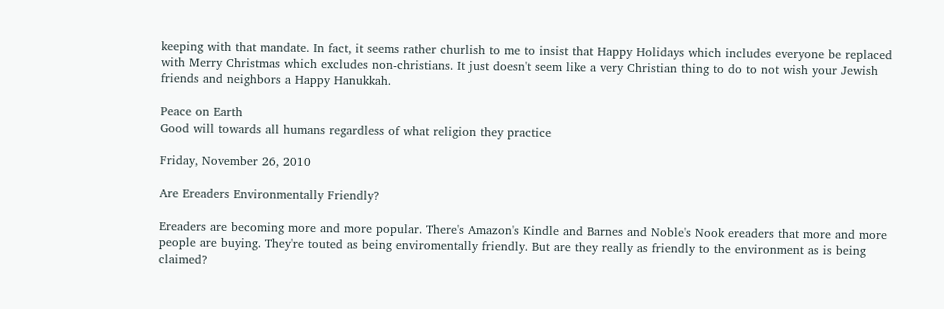keeping with that mandate. In fact, it seems rather churlish to me to insist that Happy Holidays which includes everyone be replaced with Merry Christmas which excludes non-christians. It just doesn't seem like a very Christian thing to do to not wish your Jewish friends and neighbors a Happy Hanukkah.

Peace on Earth
Good will towards all humans regardless of what religion they practice

Friday, November 26, 2010

Are Ereaders Environmentally Friendly?

Ereaders are becoming more and more popular. There's Amazon's Kindle and Barnes and Noble's Nook ereaders that more and more people are buying. They're touted as being enviromentally friendly. But are they really as friendly to the environment as is being claimed?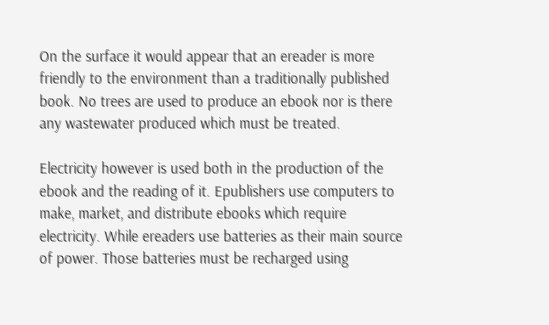On the surface it would appear that an ereader is more friendly to the environment than a traditionally published book. No trees are used to produce an ebook nor is there any wastewater produced which must be treated.

Electricity however is used both in the production of the ebook and the reading of it. Epublishers use computers to make, market, and distribute ebooks which require electricity. While ereaders use batteries as their main source of power. Those batteries must be recharged using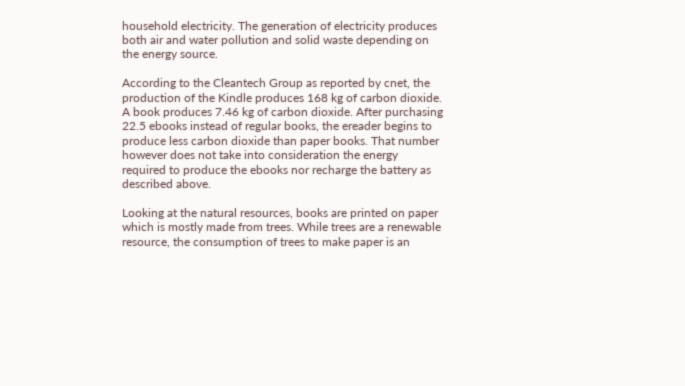household electricity. The generation of electricity produces both air and water pollution and solid waste depending on the energy source.

According to the Cleantech Group as reported by cnet, the production of the Kindle produces 168 kg of carbon dioxide. A book produces 7.46 kg of carbon dioxide. After purchasing 22.5 ebooks instead of regular books, the ereader begins to produce less carbon dioxide than paper books. That number however does not take into consideration the energy required to produce the ebooks nor recharge the battery as described above.

Looking at the natural resources, books are printed on paper which is mostly made from trees. While trees are a renewable resource, the consumption of trees to make paper is an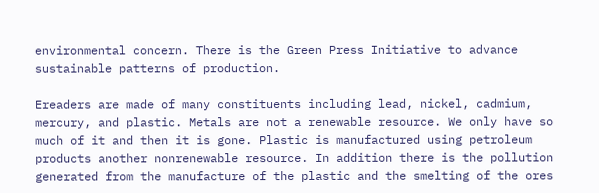environmental concern. There is the Green Press Initiative to advance sustainable patterns of production.

Ereaders are made of many constituents including lead, nickel, cadmium, mercury, and plastic. Metals are not a renewable resource. We only have so much of it and then it is gone. Plastic is manufactured using petroleum products another nonrenewable resource. In addition there is the pollution generated from the manufacture of the plastic and the smelting of the ores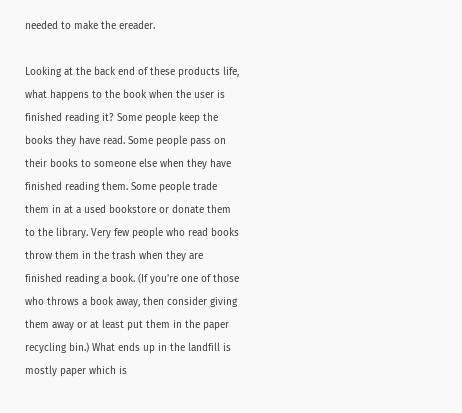needed to make the ereader.

Looking at the back end of these products life, what happens to the book when the user is finished reading it? Some people keep the books they have read. Some people pass on their books to someone else when they have finished reading them. Some people trade them in at a used bookstore or donate them to the library. Very few people who read books throw them in the trash when they are finished reading a book. (If you're one of those who throws a book away, then consider giving them away or at least put them in the paper recycling bin.) What ends up in the landfill is mostly paper which is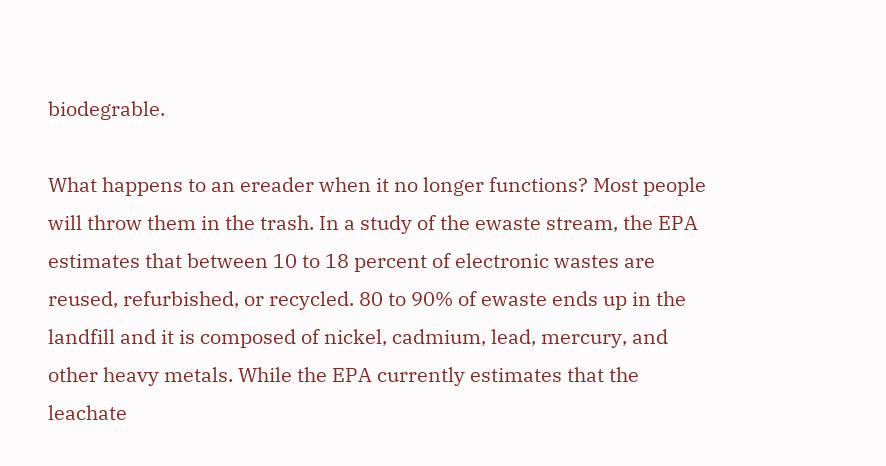biodegrable.

What happens to an ereader when it no longer functions? Most people will throw them in the trash. In a study of the ewaste stream, the EPA estimates that between 10 to 18 percent of electronic wastes are reused, refurbished, or recycled. 80 to 90% of ewaste ends up in the landfill and it is composed of nickel, cadmium, lead, mercury, and other heavy metals. While the EPA currently estimates that the leachate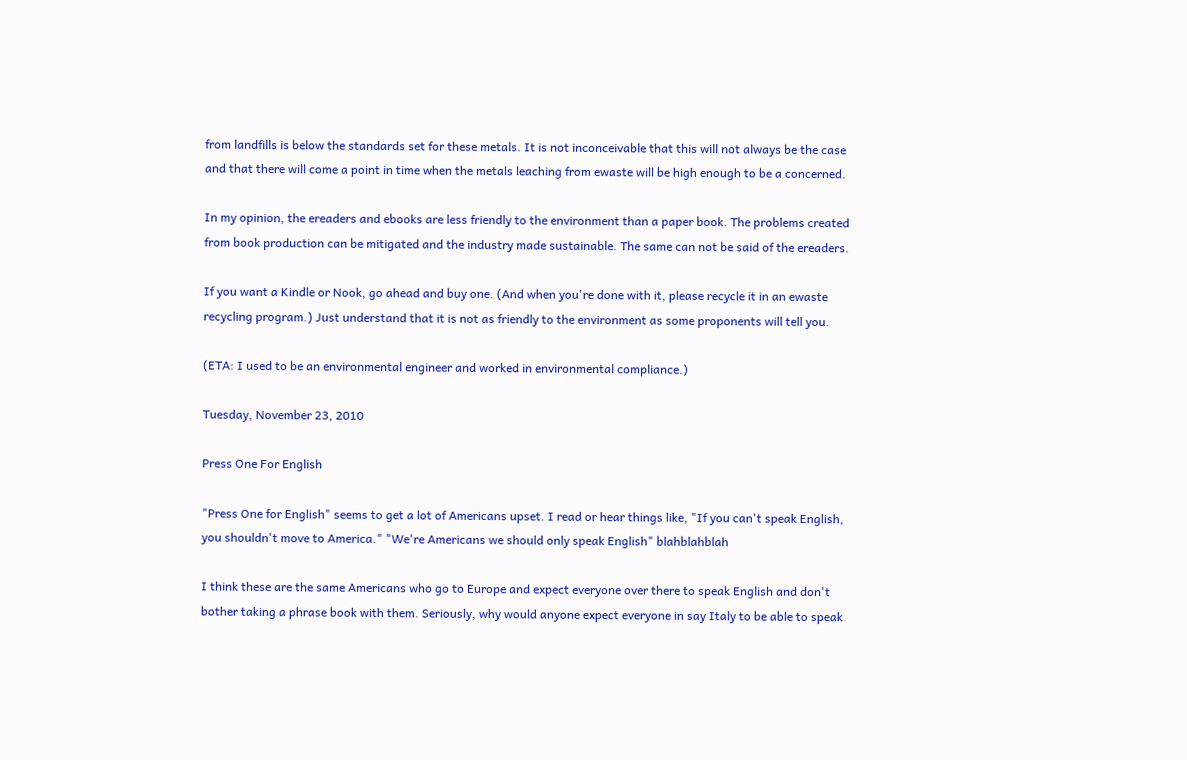from landfills is below the standards set for these metals. It is not inconceivable that this will not always be the case and that there will come a point in time when the metals leaching from ewaste will be high enough to be a concerned.

In my opinion, the ereaders and ebooks are less friendly to the environment than a paper book. The problems created from book production can be mitigated and the industry made sustainable. The same can not be said of the ereaders.

If you want a Kindle or Nook, go ahead and buy one. (And when you're done with it, please recycle it in an ewaste recycling program.) Just understand that it is not as friendly to the environment as some proponents will tell you.

(ETA: I used to be an environmental engineer and worked in environmental compliance.)

Tuesday, November 23, 2010

Press One For English

"Press One for English" seems to get a lot of Americans upset. I read or hear things like, "If you can't speak English, you shouldn't move to America." "We're Americans we should only speak English" blahblahblah

I think these are the same Americans who go to Europe and expect everyone over there to speak English and don't bother taking a phrase book with them. Seriously, why would anyone expect everyone in say Italy to be able to speak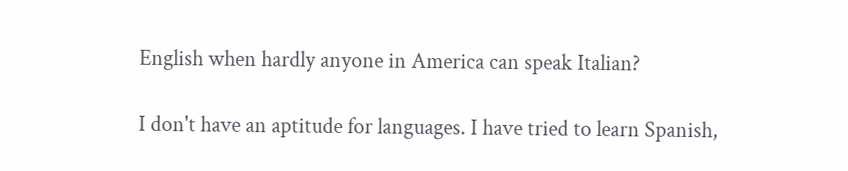English when hardly anyone in America can speak Italian?

I don't have an aptitude for languages. I have tried to learn Spanish,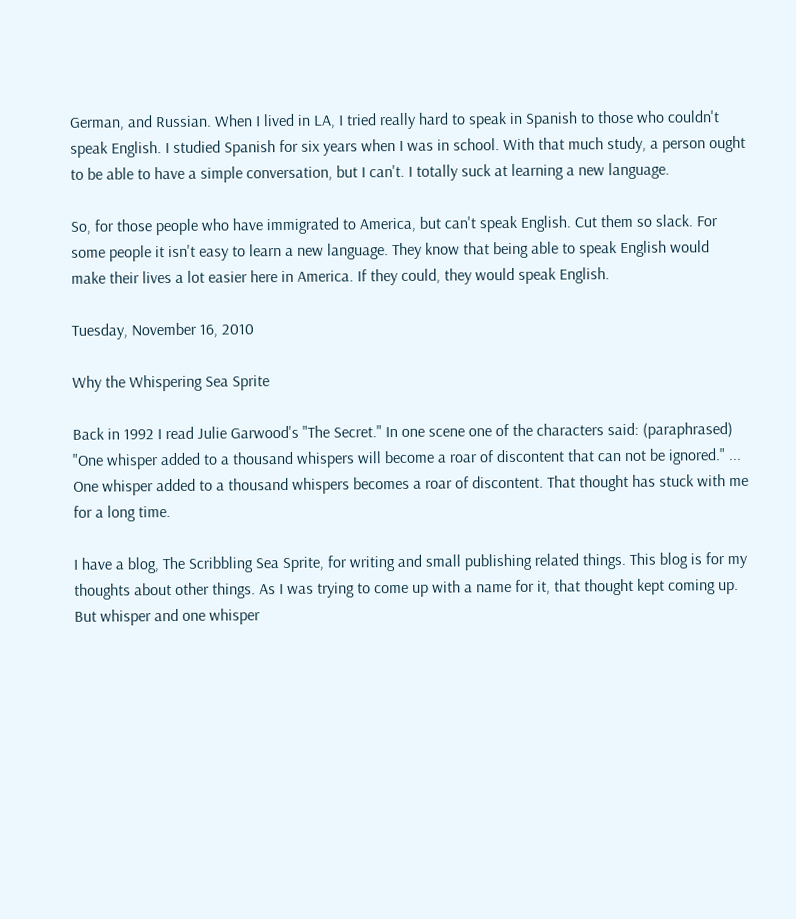German, and Russian. When I lived in LA, I tried really hard to speak in Spanish to those who couldn't speak English. I studied Spanish for six years when I was in school. With that much study, a person ought to be able to have a simple conversation, but I can't. I totally suck at learning a new language.

So, for those people who have immigrated to America, but can't speak English. Cut them so slack. For some people it isn't easy to learn a new language. They know that being able to speak English would make their lives a lot easier here in America. If they could, they would speak English.

Tuesday, November 16, 2010

Why the Whispering Sea Sprite

Back in 1992 I read Julie Garwood's "The Secret." In one scene one of the characters said: (paraphrased) "One whisper added to a thousand whispers will become a roar of discontent that can not be ignored." ... One whisper added to a thousand whispers becomes a roar of discontent. That thought has stuck with me for a long time.

I have a blog, The Scribbling Sea Sprite, for writing and small publishing related things. This blog is for my thoughts about other things. As I was trying to come up with a name for it, that thought kept coming up. But whisper and one whisper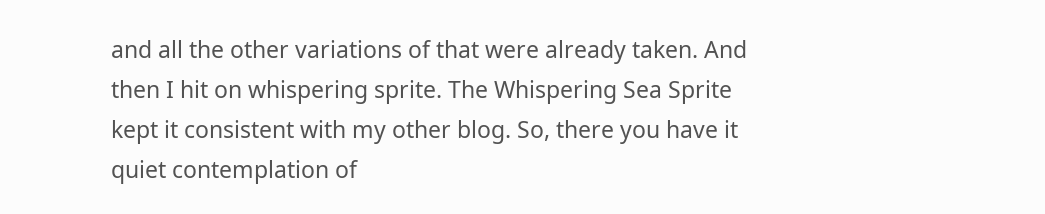and all the other variations of that were already taken. And then I hit on whispering sprite. The Whispering Sea Sprite kept it consistent with my other blog. So, there you have it quiet contemplation of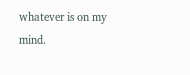whatever is on my mind.